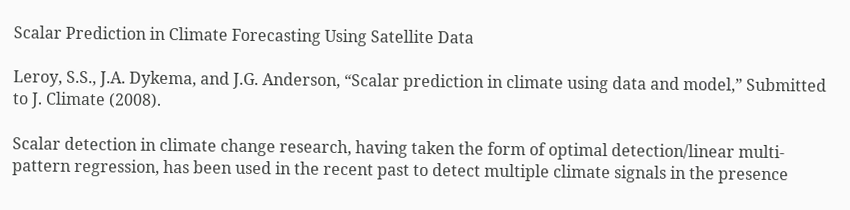Scalar Prediction in Climate Forecasting Using Satellite Data

Leroy, S.S., J.A. Dykema, and J.G. Anderson, “Scalar prediction in climate using data and model,” Submitted to J. Climate (2008).

Scalar detection in climate change research, having taken the form of optimal detection/linear multi-pattern regression, has been used in the recent past to detect multiple climate signals in the presence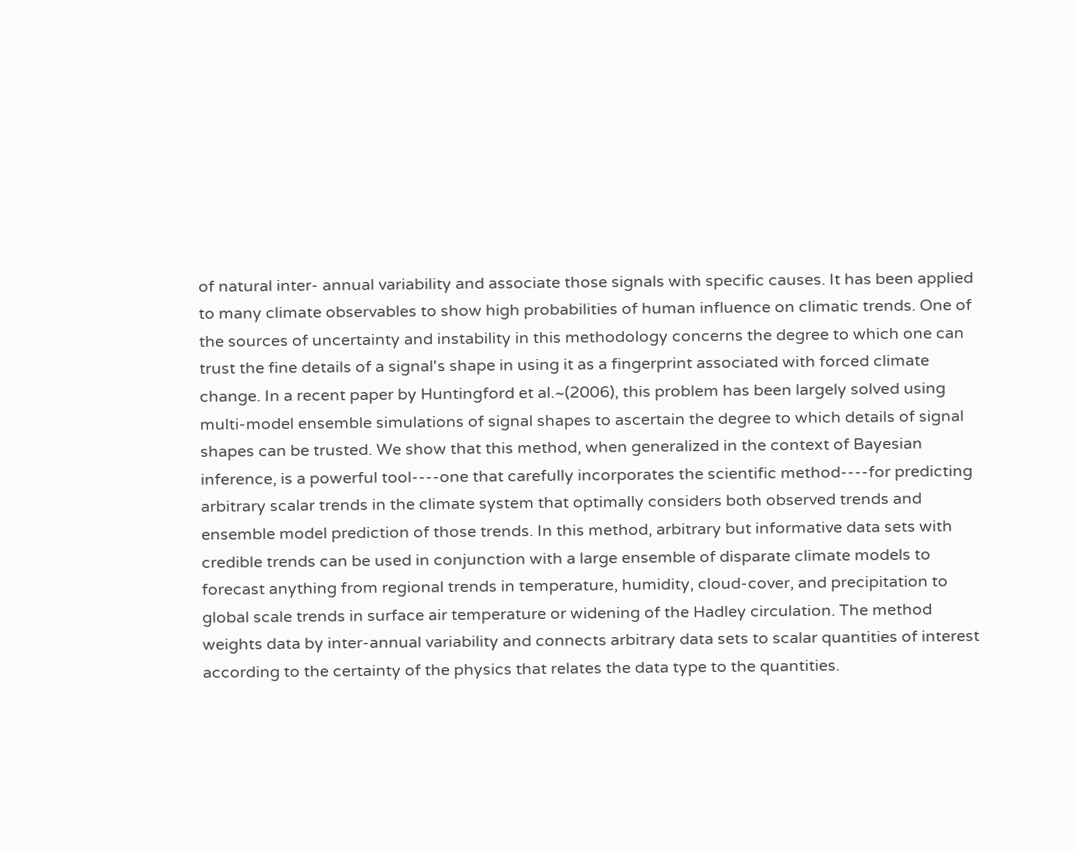of natural inter- annual variability and associate those signals with specific causes. It has been applied to many climate observables to show high probabilities of human influence on climatic trends. One of the sources of uncertainty and instability in this methodology concerns the degree to which one can trust the fine details of a signal's shape in using it as a fingerprint associated with forced climate change. In a recent paper by Huntingford et al.~(2006), this problem has been largely solved using multi-model ensemble simulations of signal shapes to ascertain the degree to which details of signal shapes can be trusted. We show that this method, when generalized in the context of Bayesian inference, is a powerful tool----one that carefully incorporates the scientific method----for predicting arbitrary scalar trends in the climate system that optimally considers both observed trends and ensemble model prediction of those trends. In this method, arbitrary but informative data sets with credible trends can be used in conjunction with a large ensemble of disparate climate models to forecast anything from regional trends in temperature, humidity, cloud-cover, and precipitation to global scale trends in surface air temperature or widening of the Hadley circulation. The method weights data by inter-annual variability and connects arbitrary data sets to scalar quantities of interest according to the certainty of the physics that relates the data type to the quantities.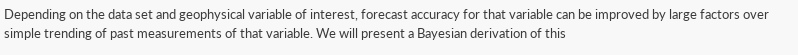Depending on the data set and geophysical variable of interest, forecast accuracy for that variable can be improved by large factors over simple trending of past measurements of that variable. We will present a Bayesian derivation of this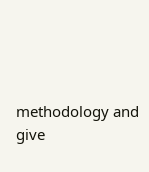methodology and give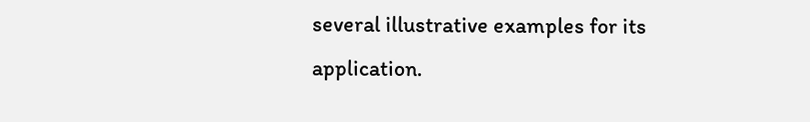several illustrative examples for its application.